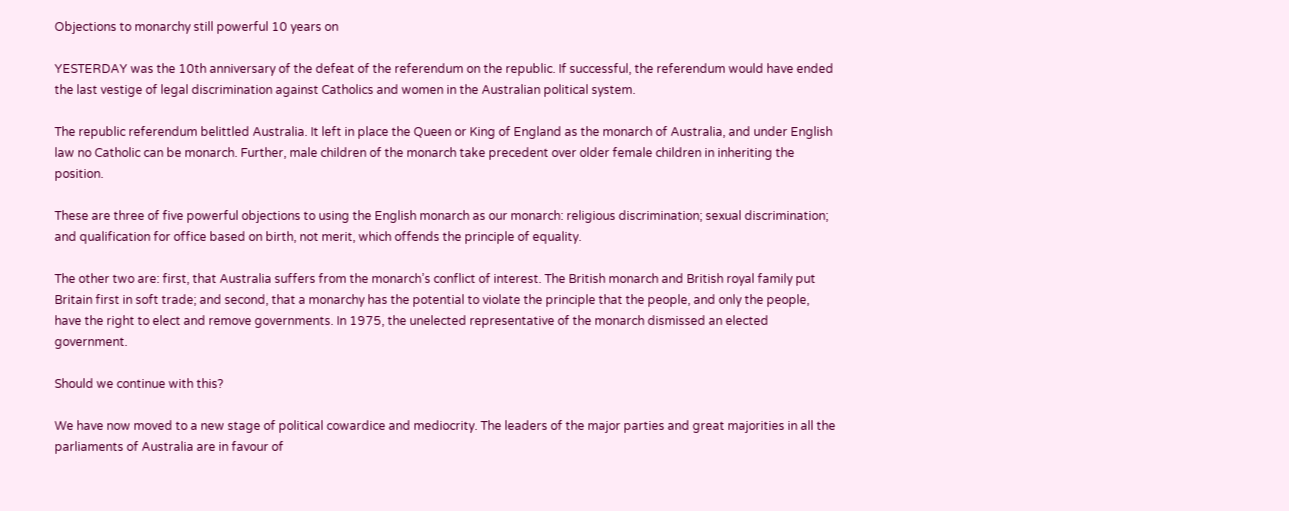Objections to monarchy still powerful 10 years on

YESTERDAY was the 10th anniversary of the defeat of the referendum on the republic. If successful, the referendum would have ended the last vestige of legal discrimination against Catholics and women in the Australian political system.

The republic referendum belittled Australia. It left in place the Queen or King of England as the monarch of Australia, and under English law no Catholic can be monarch. Further, male children of the monarch take precedent over older female children in inheriting the position.

These are three of five powerful objections to using the English monarch as our monarch: religious discrimination; sexual discrimination; and qualification for office based on birth, not merit, which offends the principle of equality.

The other two are: first, that Australia suffers from the monarch’s conflict of interest. The British monarch and British royal family put Britain first in soft trade; and second, that a monarchy has the potential to violate the principle that the people, and only the people, have the right to elect and remove governments. In 1975, the unelected representative of the monarch dismissed an elected government.

Should we continue with this?

We have now moved to a new stage of political cowardice and mediocrity. The leaders of the major parties and great majorities in all the parliaments of Australia are in favour of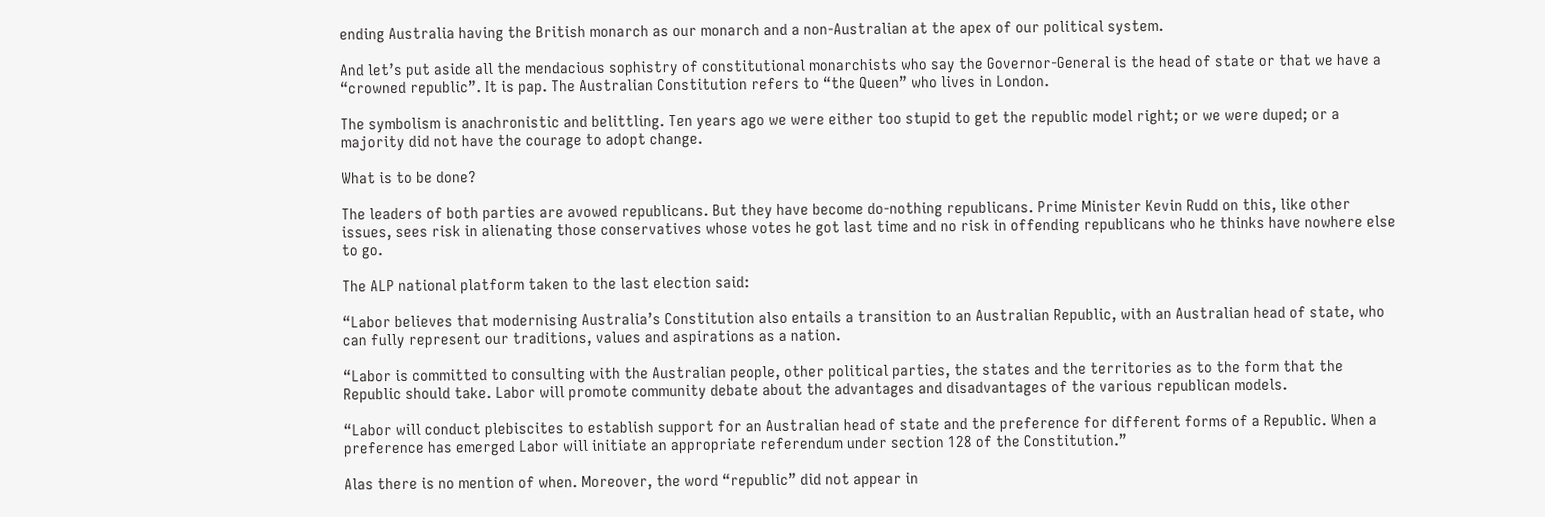ending Australia having the British monarch as our monarch and a non-Australian at the apex of our political system.

And let’s put aside all the mendacious sophistry of constitutional monarchists who say the Governor-General is the head of state or that we have a “crowned republic”. It is pap. The Australian Constitution refers to “the Queen” who lives in London.

The symbolism is anachronistic and belittling. Ten years ago we were either too stupid to get the republic model right; or we were duped; or a majority did not have the courage to adopt change.

What is to be done?

The leaders of both parties are avowed republicans. But they have become do-nothing republicans. Prime Minister Kevin Rudd on this, like other issues, sees risk in alienating those conservatives whose votes he got last time and no risk in offending republicans who he thinks have nowhere else to go.

The ALP national platform taken to the last election said:

“Labor believes that modernising Australia’s Constitution also entails a transition to an Australian Republic, with an Australian head of state, who can fully represent our traditions, values and aspirations as a nation.

“Labor is committed to consulting with the Australian people, other political parties, the states and the territories as to the form that the Republic should take. Labor will promote community debate about the advantages and disadvantages of the various republican models.

“Labor will conduct plebiscites to establish support for an Australian head of state and the preference for different forms of a Republic. When a preference has emerged Labor will initiate an appropriate referendum under section 128 of the Constitution.”

Alas there is no mention of when. Moreover, the word “republic” did not appear in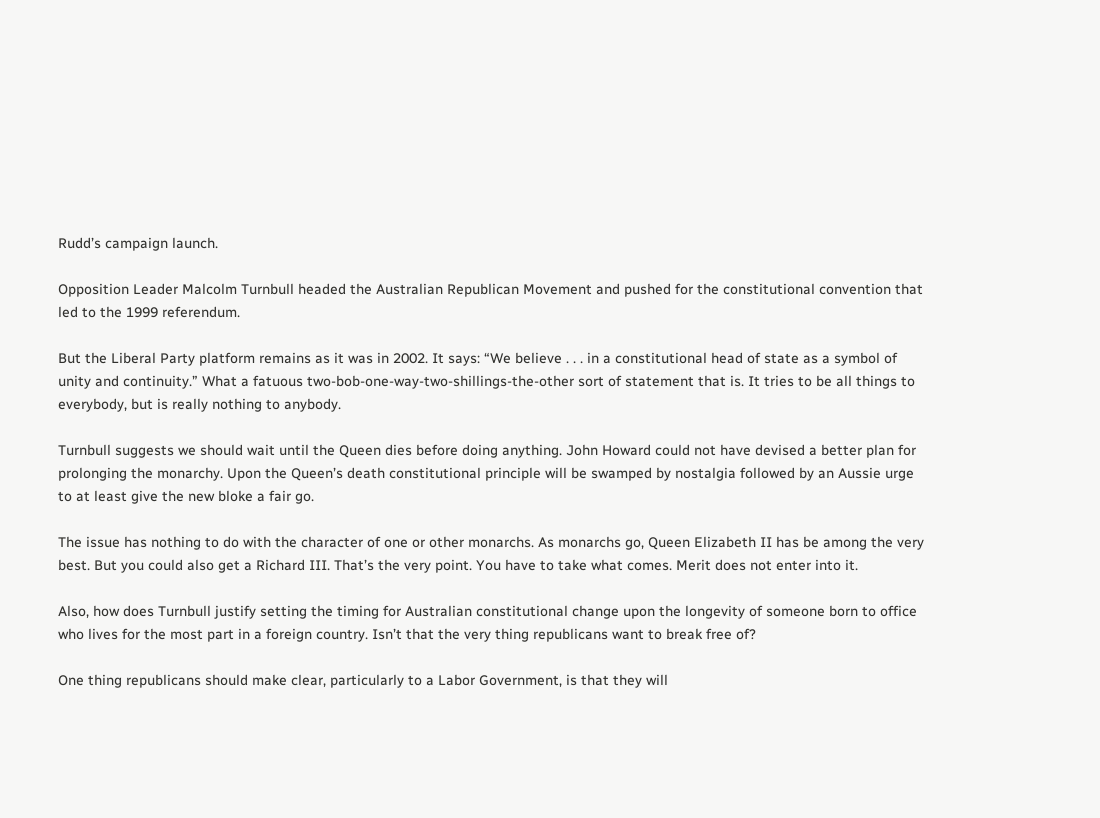Rudd’s campaign launch.

Opposition Leader Malcolm Turnbull headed the Australian Republican Movement and pushed for the constitutional convention that led to the 1999 referendum.

But the Liberal Party platform remains as it was in 2002. It says: “We believe . . . in a constitutional head of state as a symbol of unity and continuity.” What a fatuous two-bob-one-way-two-shillings-the-other sort of statement that is. It tries to be all things to everybody, but is really nothing to anybody.

Turnbull suggests we should wait until the Queen dies before doing anything. John Howard could not have devised a better plan for prolonging the monarchy. Upon the Queen’s death constitutional principle will be swamped by nostalgia followed by an Aussie urge to at least give the new bloke a fair go.

The issue has nothing to do with the character of one or other monarchs. As monarchs go, Queen Elizabeth II has be among the very best. But you could also get a Richard III. That’s the very point. You have to take what comes. Merit does not enter into it.

Also, how does Turnbull justify setting the timing for Australian constitutional change upon the longevity of someone born to office who lives for the most part in a foreign country. Isn’t that the very thing republicans want to break free of?

One thing republicans should make clear, particularly to a Labor Government, is that they will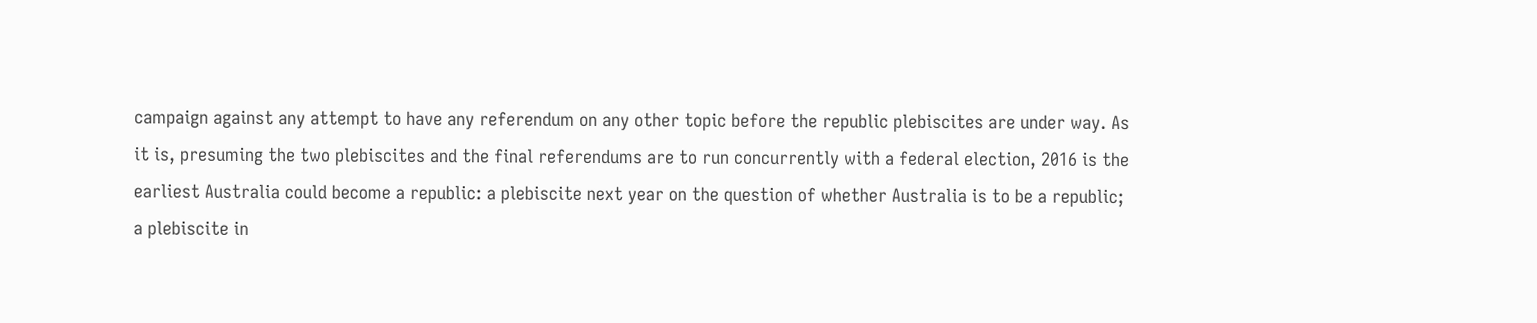campaign against any attempt to have any referendum on any other topic before the republic plebiscites are under way. As it is, presuming the two plebiscites and the final referendums are to run concurrently with a federal election, 2016 is the earliest Australia could become a republic: a plebiscite next year on the question of whether Australia is to be a republic; a plebiscite in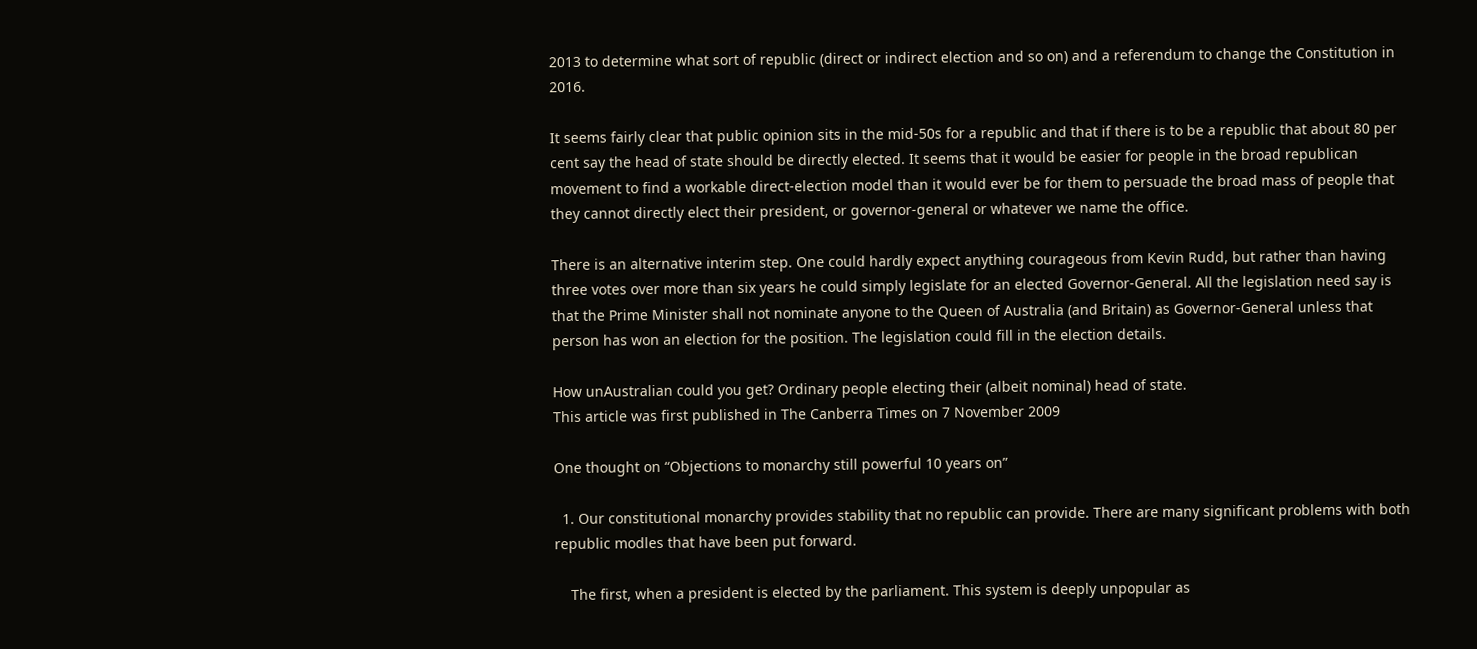2013 to determine what sort of republic (direct or indirect election and so on) and a referendum to change the Constitution in 2016.

It seems fairly clear that public opinion sits in the mid-50s for a republic and that if there is to be a republic that about 80 per cent say the head of state should be directly elected. It seems that it would be easier for people in the broad republican movement to find a workable direct-election model than it would ever be for them to persuade the broad mass of people that they cannot directly elect their president, or governor-general or whatever we name the office.

There is an alternative interim step. One could hardly expect anything courageous from Kevin Rudd, but rather than having three votes over more than six years he could simply legislate for an elected Governor-General. All the legislation need say is that the Prime Minister shall not nominate anyone to the Queen of Australia (and Britain) as Governor-General unless that person has won an election for the position. The legislation could fill in the election details.

How unAustralian could you get? Ordinary people electing their (albeit nominal) head of state.
This article was first published in The Canberra Times on 7 November 2009

One thought on “Objections to monarchy still powerful 10 years on”

  1. Our constitutional monarchy provides stability that no republic can provide. There are many significant problems with both republic modles that have been put forward.

    The first, when a president is elected by the parliament. This system is deeply unpopular as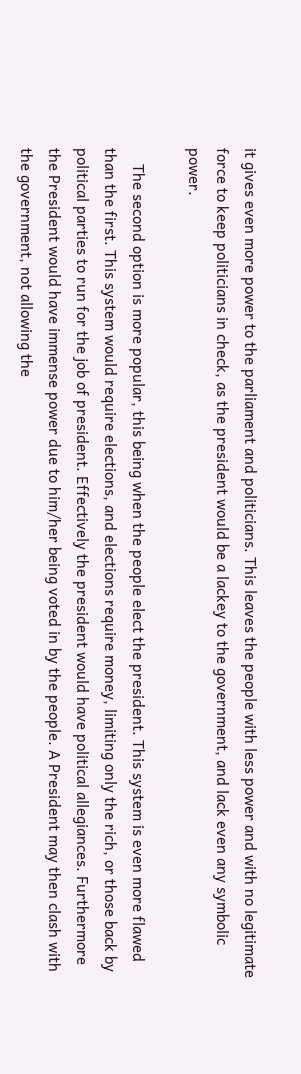it gives even more power to the parliament and politicians. This leaves the people with less power and with no legitimate force to keep politicians in check, as the president would be a lackey to the government, and lack even any symbolic power.

    The second option is more popular, this being when the people elect the president. This system is even more flawed than the first. This system would require elections, and elections require money, limiting only the rich, or those back by political parties to run for the job of president. Effectively the president would have political allegiances. Furthermore the President would have immense power due to him/her being voted in by the people. A President may then clash with the government, not allowing the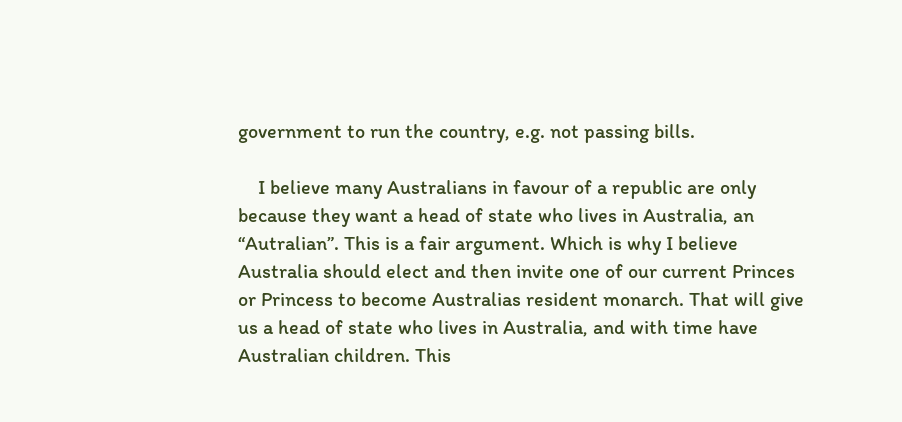government to run the country, e.g. not passing bills.

    I believe many Australians in favour of a republic are only because they want a head of state who lives in Australia, an “Autralian”. This is a fair argument. Which is why I believe Australia should elect and then invite one of our current Princes or Princess to become Australias resident monarch. That will give us a head of state who lives in Australia, and with time have Australian children. This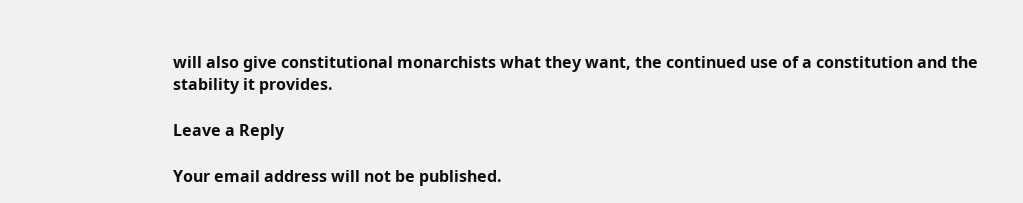will also give constitutional monarchists what they want, the continued use of a constitution and the stability it provides.

Leave a Reply

Your email address will not be published.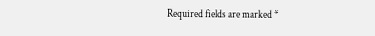Required fields are marked *